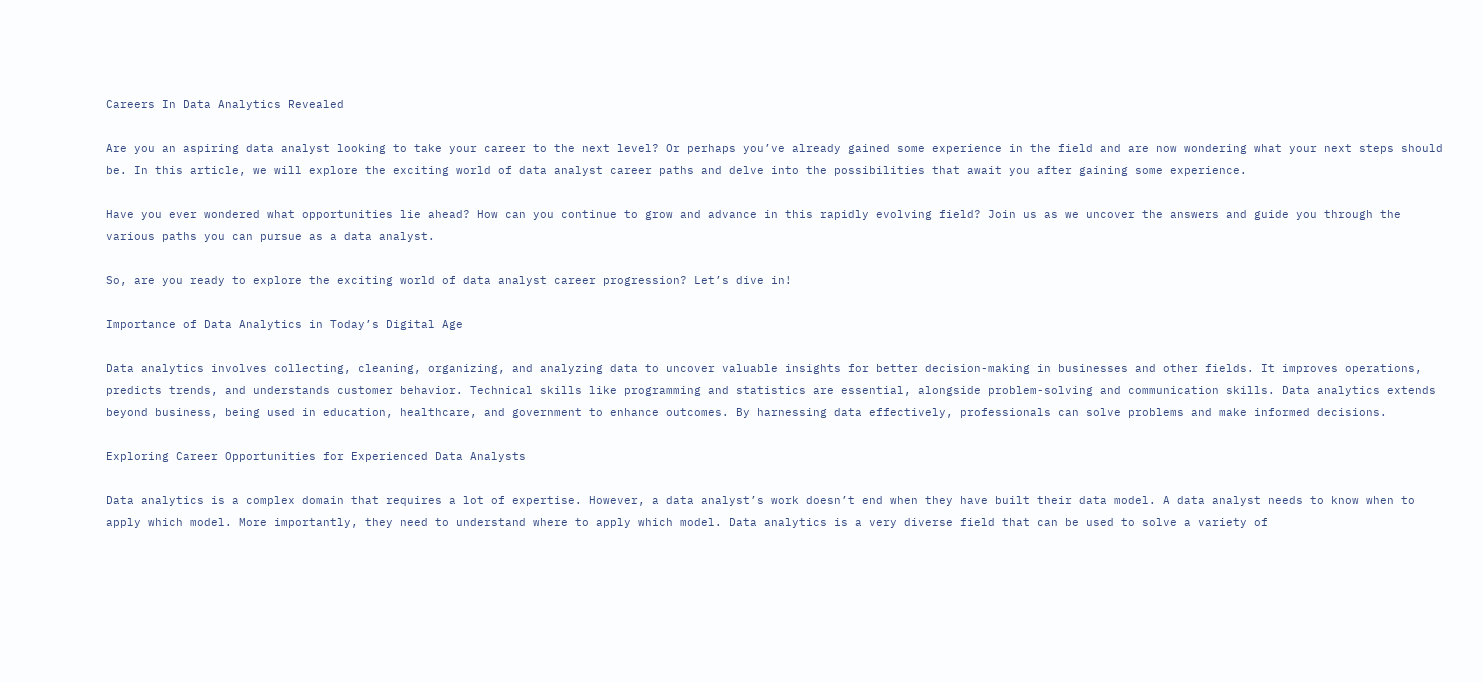Careers In Data Analytics Revealed

Are you an aspiring data analyst looking to take your career to the next level? Or perhaps you’ve already gained some experience in the field and are now wondering what your next steps should be. In this article, we will explore the exciting world of data analyst career paths and delve into the possibilities that await you after gaining some experience.

Have you ever wondered what opportunities lie ahead? How can you continue to grow and advance in this rapidly evolving field? Join us as we uncover the answers and guide you through the various paths you can pursue as a data analyst.

So, are you ready to explore the exciting world of data analyst career progression? Let’s dive in!

Importance of Data Analytics in Today’s Digital Age

Data analytics involves collecting, cleaning, organizing, and analyzing data to uncover valuable insights for better decision-making in businesses and other fields. It improves operations, predicts trends, and understands customer behavior. Technical skills like programming and statistics are essential, alongside problem-solving and communication skills. Data analytics extends beyond business, being used in education, healthcare, and government to enhance outcomes. By harnessing data effectively, professionals can solve problems and make informed decisions.

Exploring Career Opportunities for Experienced Data Analysts

Data analytics is a complex domain that requires a lot of expertise. However, a data analyst’s work doesn’t end when they have built their data model. A data analyst needs to know when to apply which model. More importantly, they need to understand where to apply which model. Data analytics is a very diverse field that can be used to solve a variety of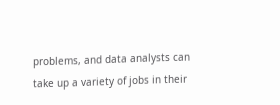problems, and data analysts can take up a variety of jobs in their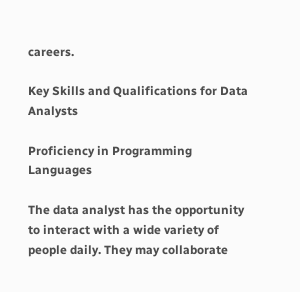careers.

Key Skills and Qualifications for Data Analysts

Proficiency in Programming Languages

The data analyst has the opportunity to interact with a wide variety of people daily. They may collaborate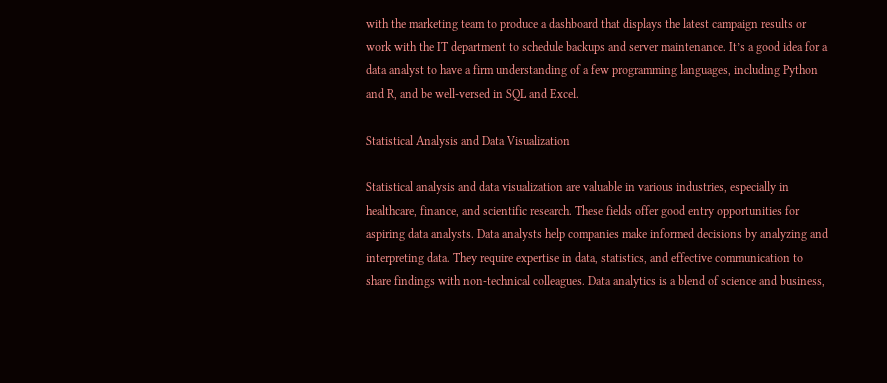with the marketing team to produce a dashboard that displays the latest campaign results or work with the IT department to schedule backups and server maintenance. It’s a good idea for a data analyst to have a firm understanding of a few programming languages, including Python and R, and be well-versed in SQL and Excel.

Statistical Analysis and Data Visualization

Statistical analysis and data visualization are valuable in various industries, especially in healthcare, finance, and scientific research. These fields offer good entry opportunities for aspiring data analysts. Data analysts help companies make informed decisions by analyzing and interpreting data. They require expertise in data, statistics, and effective communication to share findings with non-technical colleagues. Data analytics is a blend of science and business,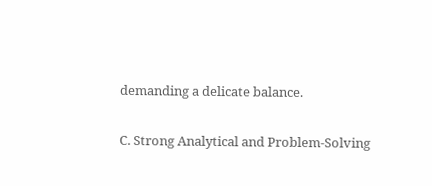demanding a delicate balance.

C. Strong Analytical and Problem-Solving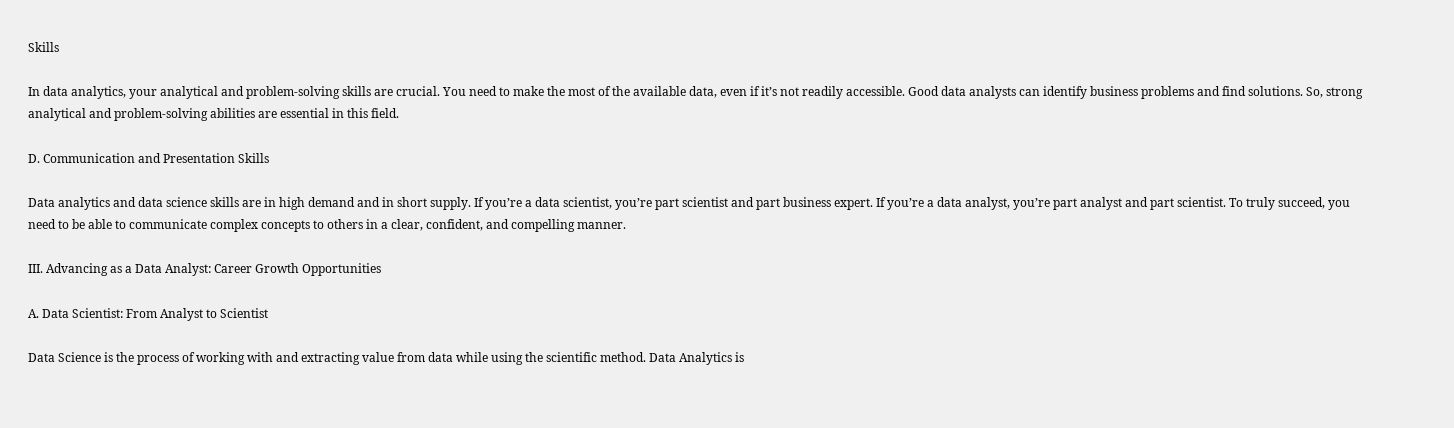Skills

In data analytics, your analytical and problem-solving skills are crucial. You need to make the most of the available data, even if it’s not readily accessible. Good data analysts can identify business problems and find solutions. So, strong analytical and problem-solving abilities are essential in this field.

D. Communication and Presentation Skills

Data analytics and data science skills are in high demand and in short supply. If you’re a data scientist, you’re part scientist and part business expert. If you’re a data analyst, you’re part analyst and part scientist. To truly succeed, you need to be able to communicate complex concepts to others in a clear, confident, and compelling manner.

III. Advancing as a Data Analyst: Career Growth Opportunities

A. Data Scientist: From Analyst to Scientist

Data Science is the process of working with and extracting value from data while using the scientific method. Data Analytics is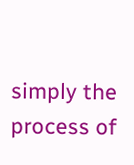simply the process of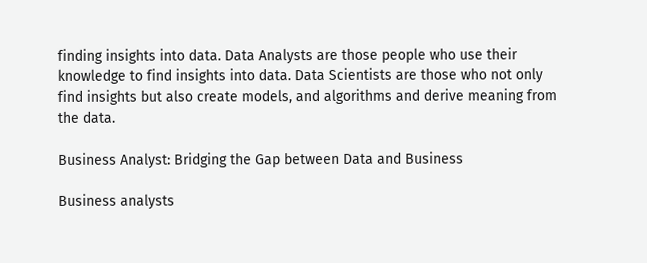finding insights into data. Data Analysts are those people who use their knowledge to find insights into data. Data Scientists are those who not only find insights but also create models, and algorithms and derive meaning from the data.

Business Analyst: Bridging the Gap between Data and Business

Business analysts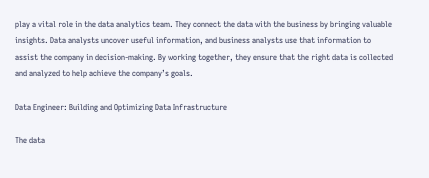play a vital role in the data analytics team. They connect the data with the business by bringing valuable insights. Data analysts uncover useful information, and business analysts use that information to assist the company in decision-making. By working together, they ensure that the right data is collected and analyzed to help achieve the company’s goals.

Data Engineer: Building and Optimizing Data Infrastructure

The data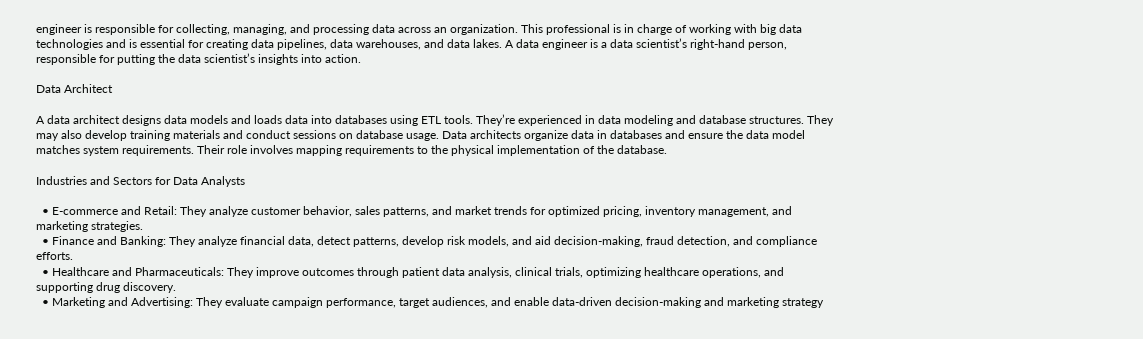engineer is responsible for collecting, managing, and processing data across an organization. This professional is in charge of working with big data technologies and is essential for creating data pipelines, data warehouses, and data lakes. A data engineer is a data scientist’s right-hand person, responsible for putting the data scientist’s insights into action.

Data Architect

A data architect designs data models and loads data into databases using ETL tools. They’re experienced in data modeling and database structures. They may also develop training materials and conduct sessions on database usage. Data architects organize data in databases and ensure the data model matches system requirements. Their role involves mapping requirements to the physical implementation of the database.

Industries and Sectors for Data Analysts

  • E-commerce and Retail: They analyze customer behavior, sales patterns, and market trends for optimized pricing, inventory management, and marketing strategies.
  • Finance and Banking: They analyze financial data, detect patterns, develop risk models, and aid decision-making, fraud detection, and compliance efforts.
  • Healthcare and Pharmaceuticals: They improve outcomes through patient data analysis, clinical trials, optimizing healthcare operations, and supporting drug discovery.
  • Marketing and Advertising: They evaluate campaign performance, target audiences, and enable data-driven decision-making and marketing strategy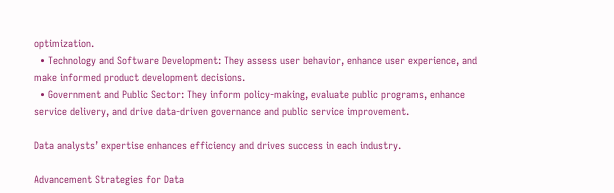optimization.
  • Technology and Software Development: They assess user behavior, enhance user experience, and make informed product development decisions.
  • Government and Public Sector: They inform policy-making, evaluate public programs, enhance service delivery, and drive data-driven governance and public service improvement.

Data analysts’ expertise enhances efficiency and drives success in each industry.

Advancement Strategies for Data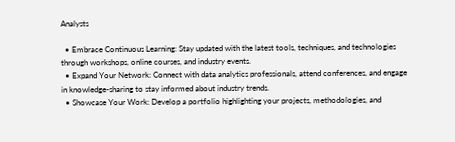Analysts

  • Embrace Continuous Learning: Stay updated with the latest tools, techniques, and technologies through workshops, online courses, and industry events.
  • Expand Your Network: Connect with data analytics professionals, attend conferences, and engage in knowledge-sharing to stay informed about industry trends.
  • Showcase Your Work: Develop a portfolio highlighting your projects, methodologies, and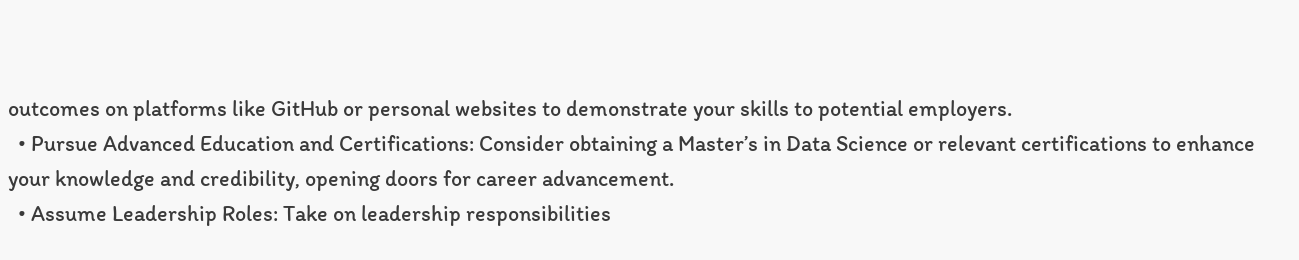outcomes on platforms like GitHub or personal websites to demonstrate your skills to potential employers.
  • Pursue Advanced Education and Certifications: Consider obtaining a Master’s in Data Science or relevant certifications to enhance your knowledge and credibility, opening doors for career advancement.
  • Assume Leadership Roles: Take on leadership responsibilities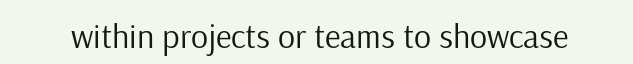within projects or teams to showcase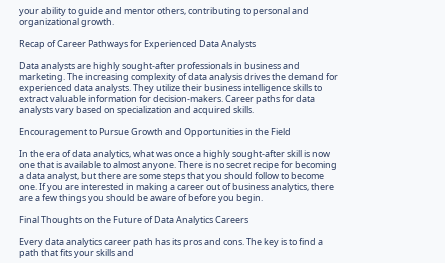your ability to guide and mentor others, contributing to personal and organizational growth.

Recap of Career Pathways for Experienced Data Analysts

Data analysts are highly sought-after professionals in business and marketing. The increasing complexity of data analysis drives the demand for experienced data analysts. They utilize their business intelligence skills to extract valuable information for decision-makers. Career paths for data analysts vary based on specialization and acquired skills.

Encouragement to Pursue Growth and Opportunities in the Field

In the era of data analytics, what was once a highly sought-after skill is now one that is available to almost anyone. There is no secret recipe for becoming a data analyst, but there are some steps that you should follow to become one. If you are interested in making a career out of business analytics, there are a few things you should be aware of before you begin.

Final Thoughts on the Future of Data Analytics Careers

Every data analytics career path has its pros and cons. The key is to find a path that fits your skills and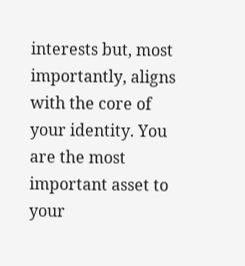interests but, most importantly, aligns with the core of your identity. You are the most important asset to your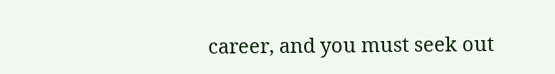career, and you must seek out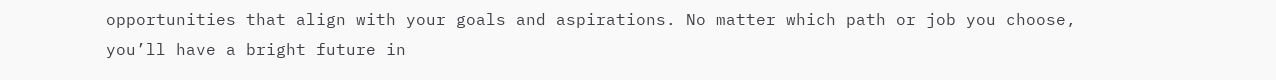opportunities that align with your goals and aspirations. No matter which path or job you choose, you’ll have a bright future in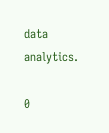data analytics.

0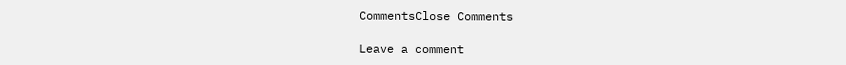CommentsClose Comments

Leave a comment